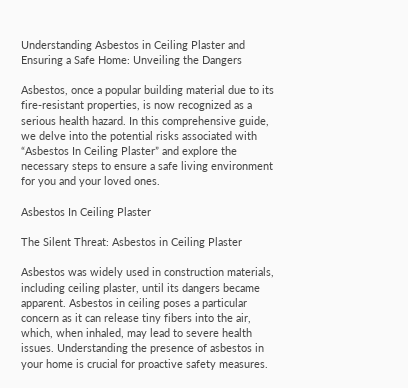Understanding Asbestos in Ceiling Plaster and Ensuring a Safe Home: Unveiling the Dangers

Asbestos, once a popular building material due to its fire-resistant properties, is now recognized as a serious health hazard. In this comprehensive guide, we delve into the potential risks associated with “Asbestos In Ceiling Plaster” and explore the necessary steps to ensure a safe living environment for you and your loved ones.

Asbestos In Ceiling Plaster

The Silent Threat: Asbestos in Ceiling Plaster

Asbestos was widely used in construction materials, including ceiling plaster, until its dangers became apparent. Asbestos in ceiling poses a particular concern as it can release tiny fibers into the air, which, when inhaled, may lead to severe health issues. Understanding the presence of asbestos in your home is crucial for proactive safety measures.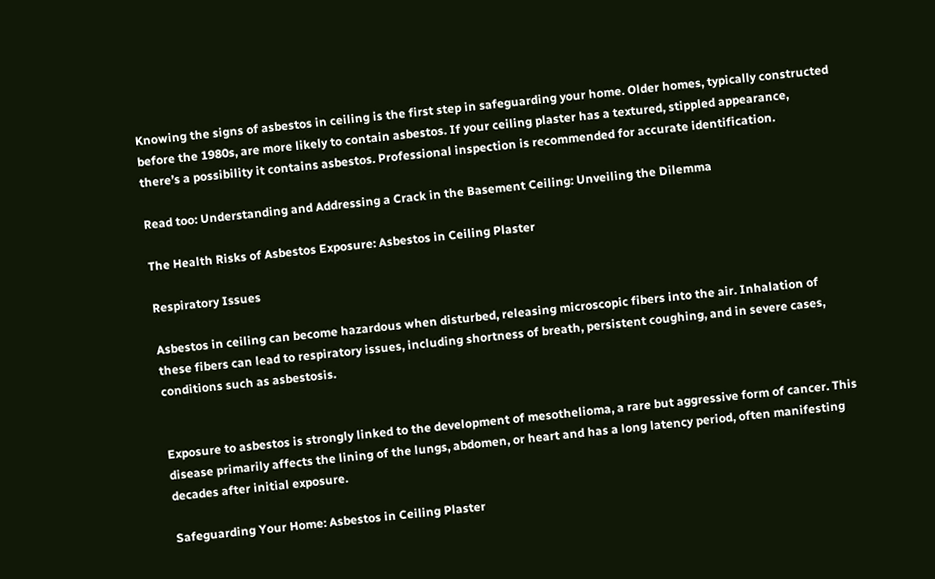Knowing the signs of asbestos in ceiling is the first step in safeguarding your home. Older homes, typically constructed before the 1980s, are more likely to contain asbestos. If your ceiling plaster has a textured, stippled appearance, there’s a possibility it contains asbestos. Professional inspection is recommended for accurate identification.

Read too: Understanding and Addressing a Crack in the Basement Ceiling: Unveiling the Dilemma

The Health Risks of Asbestos Exposure: Asbestos in Ceiling Plaster

Respiratory Issues

Asbestos in ceiling can become hazardous when disturbed, releasing microscopic fibers into the air. Inhalation of these fibers can lead to respiratory issues, including shortness of breath, persistent coughing, and in severe cases, conditions such as asbestosis.


Exposure to asbestos is strongly linked to the development of mesothelioma, a rare but aggressive form of cancer. This disease primarily affects the lining of the lungs, abdomen, or heart and has a long latency period, often manifesting decades after initial exposure.

Safeguarding Your Home: Asbestos in Ceiling Plaster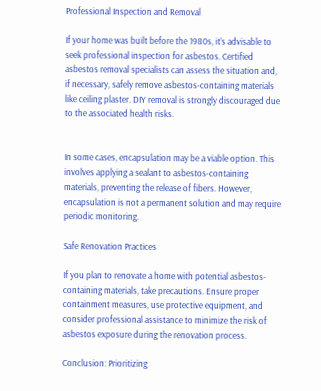Professional Inspection and Removal

If your home was built before the 1980s, it’s advisable to seek professional inspection for asbestos. Certified asbestos removal specialists can assess the situation and, if necessary, safely remove asbestos-containing materials like ceiling plaster. DIY removal is strongly discouraged due to the associated health risks.


In some cases, encapsulation may be a viable option. This involves applying a sealant to asbestos-containing materials, preventing the release of fibers. However, encapsulation is not a permanent solution and may require periodic monitoring.

Safe Renovation Practices

If you plan to renovate a home with potential asbestos-containing materials, take precautions. Ensure proper containment measures, use protective equipment, and consider professional assistance to minimize the risk of asbestos exposure during the renovation process.

Conclusion: Prioritizing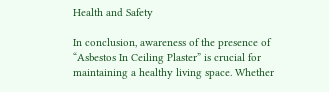Health and Safety

In conclusion, awareness of the presence of “Asbestos In Ceiling Plaster” is crucial for maintaining a healthy living space. Whether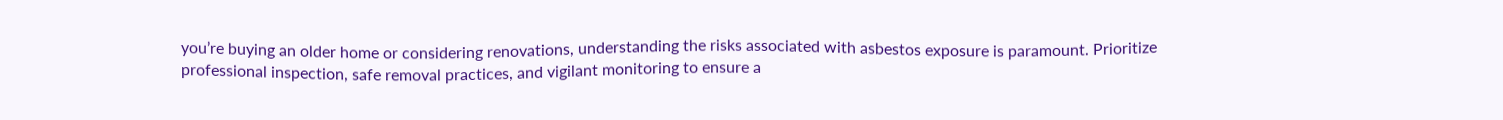you’re buying an older home or considering renovations, understanding the risks associated with asbestos exposure is paramount. Prioritize professional inspection, safe removal practices, and vigilant monitoring to ensure a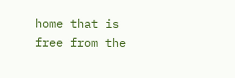home that is free from the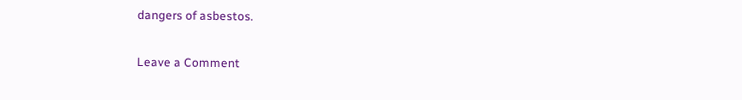dangers of asbestos.

Leave a Comment